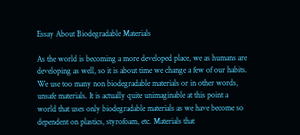Essay About Biodegradable Materials

As the world is becoming a more developed place, we as humans are developing as well, so it is about time we change a few of our habits. We use too many non biodegradable materials or in other words, unsafe materials. It is actually quite unimaginable at this point a world that uses only biodegradable materials as we have become so dependent on plastics, styrofoam, etc. Materials that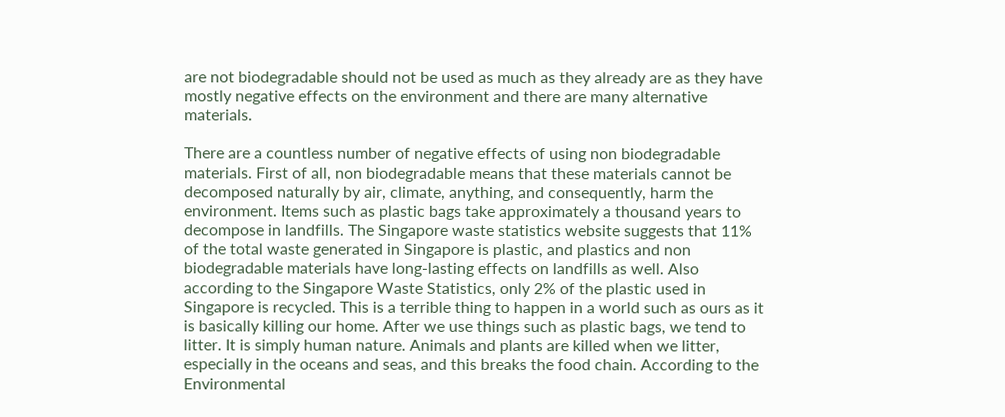are not biodegradable should not be used as much as they already are as they have mostly negative effects on the environment and there are many alternative materials.

There are a countless number of negative effects of using non biodegradable materials. First of all, non biodegradable means that these materials cannot be decomposed naturally by air, climate, anything, and consequently, harm the environment. Items such as plastic bags take approximately a thousand years to decompose in landfills. The Singapore waste statistics website suggests that 11% of the total waste generated in Singapore is plastic, and plastics and non biodegradable materials have long-lasting effects on landfills as well. Also according to the Singapore Waste Statistics, only 2% of the plastic used in Singapore is recycled. This is a terrible thing to happen in a world such as ours as it is basically killing our home. After we use things such as plastic bags, we tend to litter. It is simply human nature. Animals and plants are killed when we litter, especially in the oceans and seas, and this breaks the food chain. According to the Environmental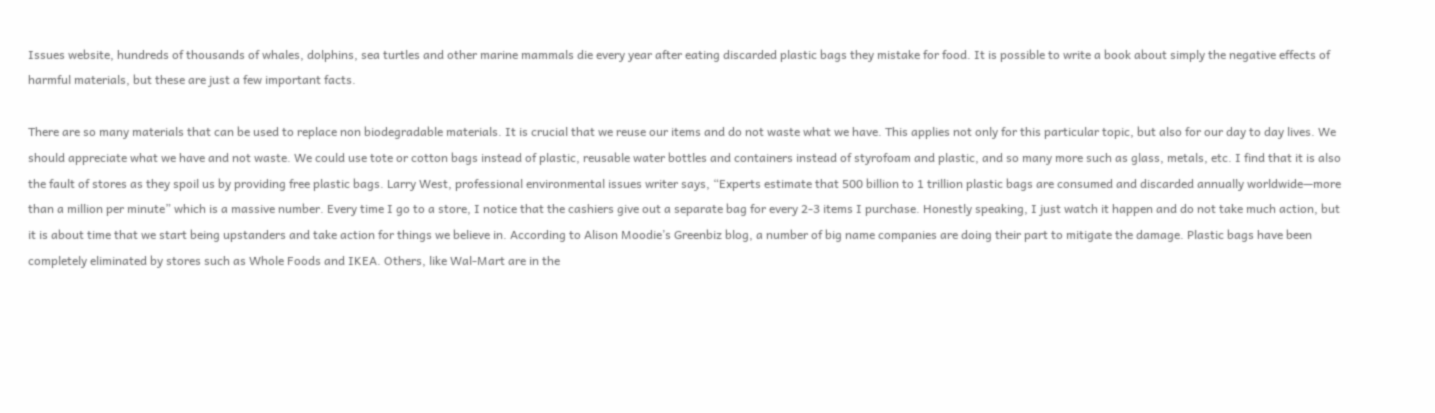Issues website, hundreds of thousands of whales, dolphins, sea turtles and other marine mammals die every year after eating discarded plastic bags they mistake for food. It is possible to write a book about simply the negative effects of harmful materials, but these are just a few important facts.

There are so many materials that can be used to replace non biodegradable materials. It is crucial that we reuse our items and do not waste what we have. This applies not only for this particular topic, but also for our day to day lives. We should appreciate what we have and not waste. We could use tote or cotton bags instead of plastic, reusable water bottles and containers instead of styrofoam and plastic, and so many more such as glass, metals, etc. I find that it is also the fault of stores as they spoil us by providing free plastic bags. Larry West, professional environmental issues writer says, “Experts estimate that 500 billion to 1 trillion plastic bags are consumed and discarded annually worldwide—more than a million per minute” which is a massive number. Every time I go to a store, I notice that the cashiers give out a separate bag for every 2-3 items I purchase. Honestly speaking, I just watch it happen and do not take much action, but it is about time that we start being upstanders and take action for things we believe in. According to Alison Moodie’s Greenbiz blog, a number of big name companies are doing their part to mitigate the damage. Plastic bags have been completely eliminated by stores such as Whole Foods and IKEA. Others, like Wal-Mart are in the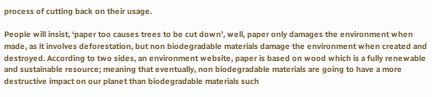process of cutting back on their usage.

People will insist, ‘paper too causes trees to be cut down’, well, paper only damages the environment when made, as it involves deforestation, but non biodegradable materials damage the environment when created and destroyed. According to two sides, an environment website, paper is based on wood which is a fully renewable and sustainable resource; meaning that eventually, non biodegradable materials are going to have a more destructive impact on our planet than biodegradable materials such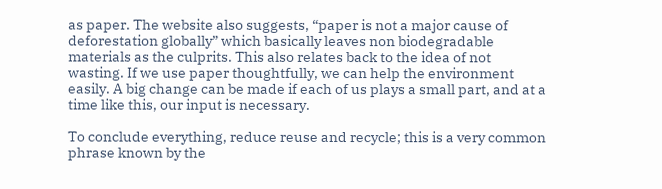as paper. The website also suggests, “paper is not a major cause of deforestation globally” which basically leaves non biodegradable materials as the culprits. This also relates back to the idea of not wasting. If we use paper thoughtfully, we can help the environment easily. A big change can be made if each of us plays a small part, and at a time like this, our input is necessary.

To conclude everything, reduce reuse and recycle; this is a very common phrase known by the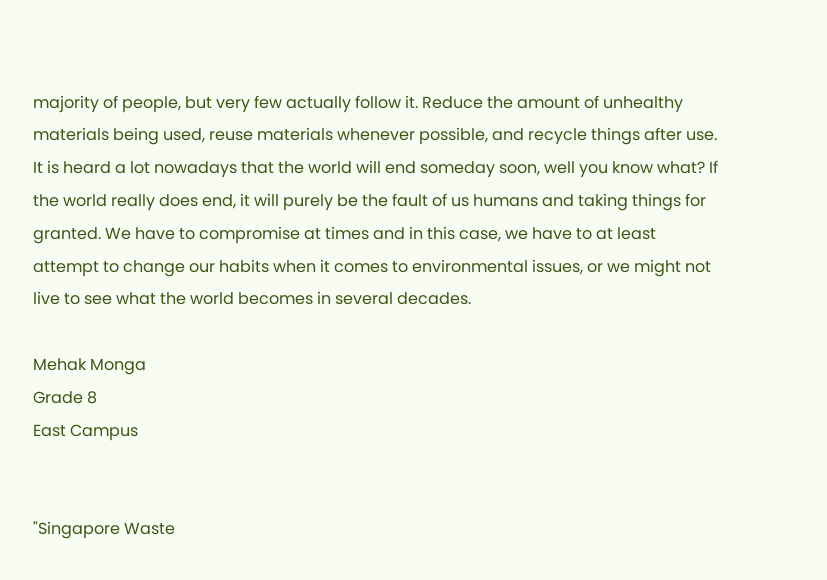majority of people, but very few actually follow it. Reduce the amount of unhealthy materials being used, reuse materials whenever possible, and recycle things after use. It is heard a lot nowadays that the world will end someday soon, well you know what? If the world really does end, it will purely be the fault of us humans and taking things for granted. We have to compromise at times and in this case, we have to at least attempt to change our habits when it comes to environmental issues, or we might not live to see what the world becomes in several decades.

Mehak Monga
Grade 8
East Campus


"Singapore Waste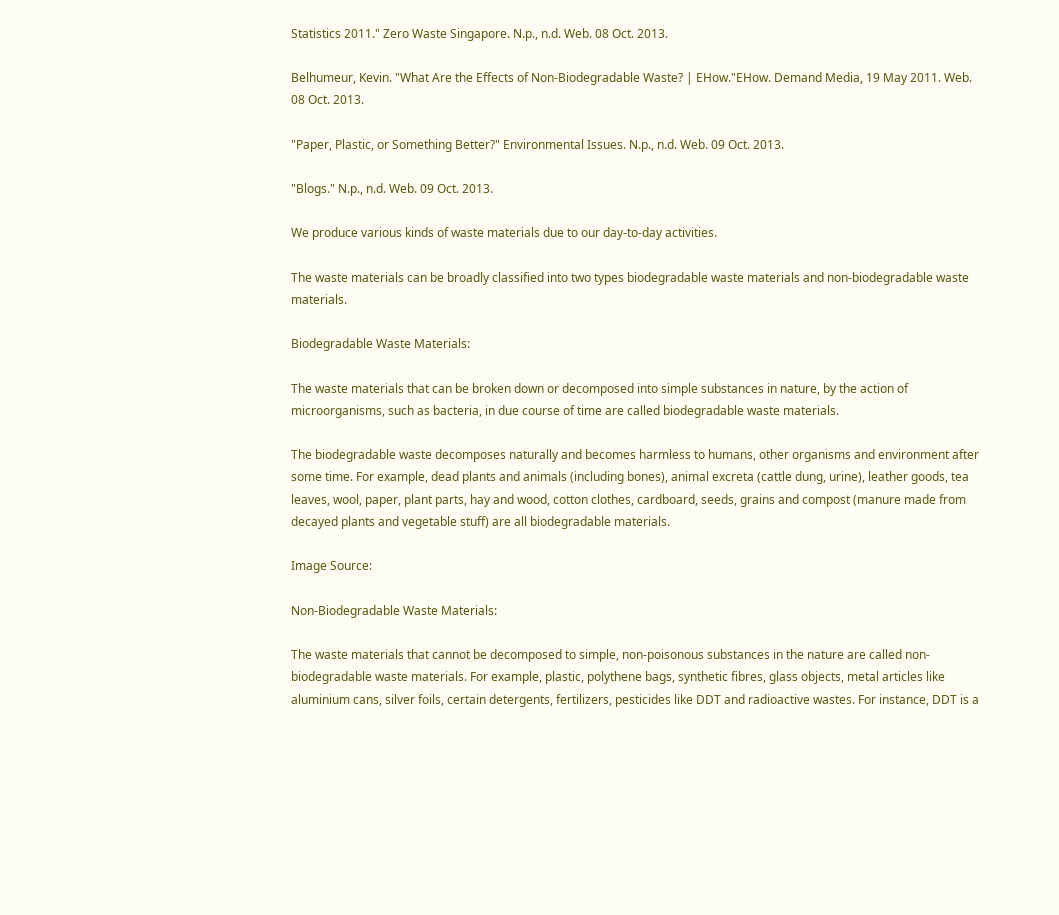Statistics 2011." Zero Waste Singapore. N.p., n.d. Web. 08 Oct. 2013.

Belhumeur, Kevin. "What Are the Effects of Non-Biodegradable Waste? | EHow."EHow. Demand Media, 19 May 2011. Web. 08 Oct. 2013.

"Paper, Plastic, or Something Better?" Environmental Issues. N.p., n.d. Web. 09 Oct. 2013.

"Blogs." N.p., n.d. Web. 09 Oct. 2013.

We produce various kinds of waste materials due to our day-to-day activities.

The waste materials can be broadly classified into two types biodegradable waste materials and non-biodegradable waste materials.

Biodegradable Waste Materials:

The waste materials that can be broken down or decomposed into simple substances in nature, by the action of microorganisms, such as bacteria, in due course of time are called biodegradable waste materials.

The biodegradable waste decomposes naturally and becomes harmless to humans, other organisms and environment after some time. For example, dead plants and animals (including bones), animal excreta (cattle dung, urine), leather goods, tea leaves, wool, paper, plant parts, hay and wood, cotton clothes, cardboard, seeds, grains and compost (manure made from decayed plants and vegetable stuff) are all biodegradable materials.

Image Source:

Non-Biodegradable Waste Materials:

The waste materials that cannot be decomposed to simple, non-poisonous substances in the nature are called non-biodegradable waste materials. For example, plastic, polythene bags, synthetic fibres, glass objects, metal articles like aluminium cans, silver foils, certain detergents, fertilizers, pesticides like DDT and radioactive wastes. For instance, DDT is a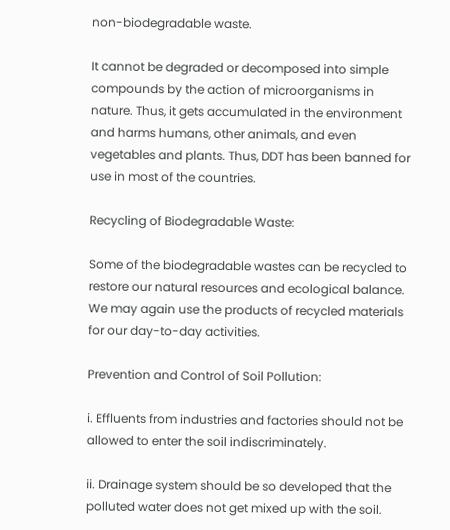non-biodegradable waste.

It cannot be degraded or decomposed into simple compounds by the action of microorganisms in nature. Thus, it gets accumulated in the environment and harms humans, other animals, and even vegetables and plants. Thus, DDT has been banned for use in most of the countries.

Recycling of Biodegradable Waste:

Some of the biodegradable wastes can be recycled to restore our natural resources and ecological balance. We may again use the products of recycled materials for our day-to-day activities.

Prevention and Control of Soil Pollution:

i. Effluents from industries and factories should not be allowed to enter the soil indiscriminately.

ii. Drainage system should be so developed that the polluted water does not get mixed up with the soil.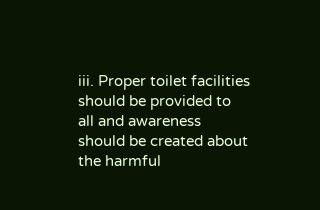iii. Proper toilet facilities should be provided to all and awareness should be created about the harmful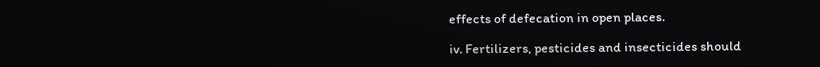effects of defecation in open places.

iv. Fertilizers, pesticides and insecticides should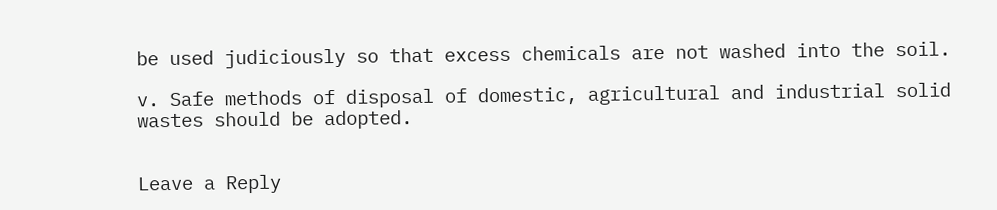be used judiciously so that excess chemicals are not washed into the soil.

v. Safe methods of disposal of domestic, agricultural and industrial solid wastes should be adopted.


Leave a Reply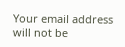Your email address will not be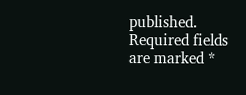published. Required fields are marked *